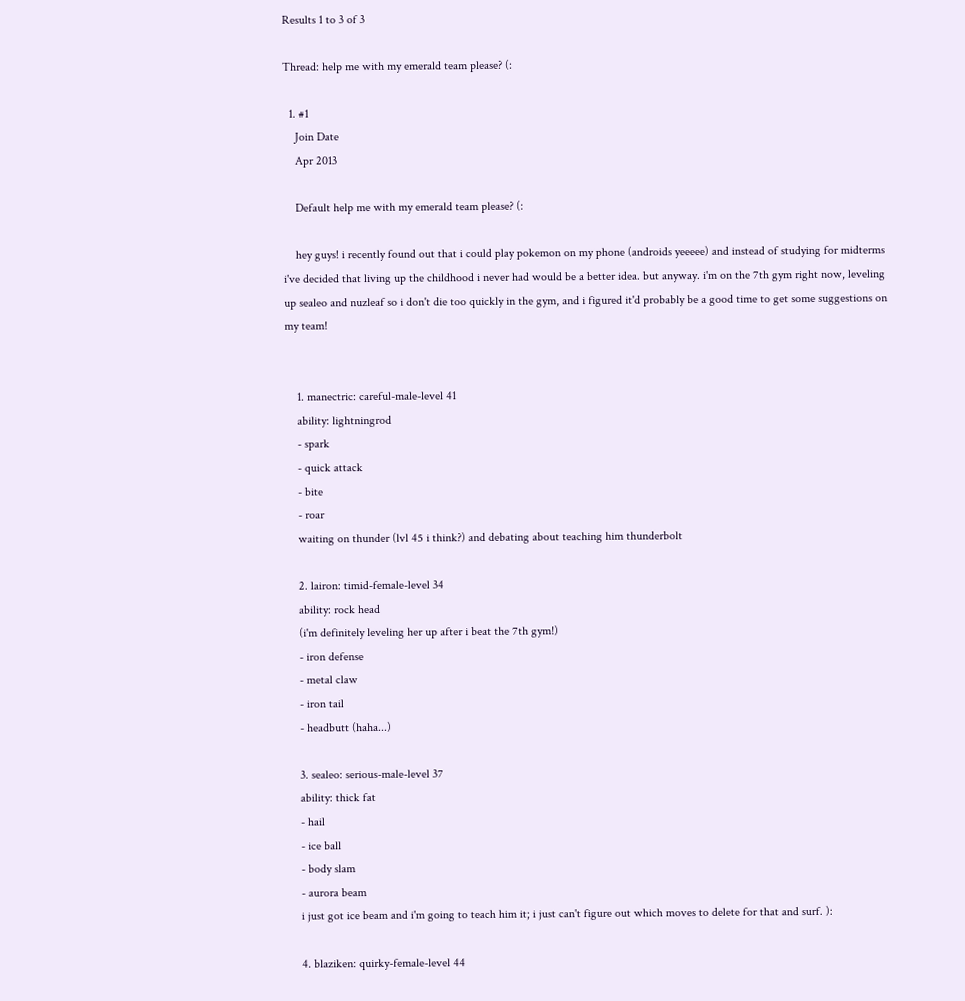Results 1 to 3 of 3

Thread: help me with my emerald team please? (:

  1. #1
    Join Date
    Apr 2013

    Default help me with my emerald team please? (:

    hey guys! i recently found out that i could play pokemon on my phone (androids yeeeee) and instead of studying for midterms i've decided that living up the childhood i never had would be a better idea. but anyway. i'm on the 7th gym right now, leveling up sealeo and nuzleaf so i don't die too quickly in the gym, and i figured it'd probably be a good time to get some suggestions on my team!


    1. manectric: careful-male-level 41
    ability: lightningrod
    - spark
    - quick attack
    - bite
    - roar
    waiting on thunder (lvl 45 i think?) and debating about teaching him thunderbolt

    2. lairon: timid-female-level 34
    ability: rock head
    (i'm definitely leveling her up after i beat the 7th gym!)
    - iron defense
    - metal claw
    - iron tail
    - headbutt (haha...)

    3. sealeo: serious-male-level 37
    ability: thick fat
    - hail
    - ice ball
    - body slam
    - aurora beam
    i just got ice beam and i'm going to teach him it; i just can't figure out which moves to delete for that and surf. ):

    4. blaziken: quirky-female-level 44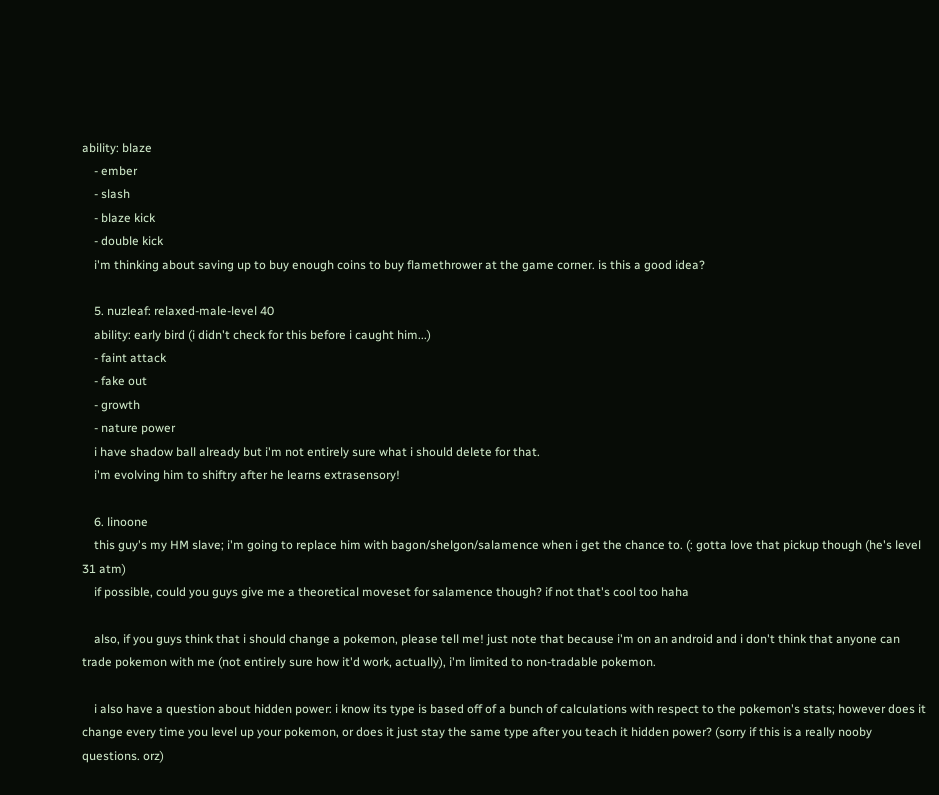ability: blaze
    - ember
    - slash
    - blaze kick
    - double kick
    i'm thinking about saving up to buy enough coins to buy flamethrower at the game corner. is this a good idea?

    5. nuzleaf: relaxed-male-level 40
    ability: early bird (i didn't check for this before i caught him...)
    - faint attack
    - fake out
    - growth
    - nature power
    i have shadow ball already but i'm not entirely sure what i should delete for that.
    i'm evolving him to shiftry after he learns extrasensory!

    6. linoone
    this guy's my HM slave; i'm going to replace him with bagon/shelgon/salamence when i get the chance to. (: gotta love that pickup though (he's level 31 atm)
    if possible, could you guys give me a theoretical moveset for salamence though? if not that's cool too haha

    also, if you guys think that i should change a pokemon, please tell me! just note that because i'm on an android and i don't think that anyone can trade pokemon with me (not entirely sure how it'd work, actually), i'm limited to non-tradable pokemon.

    i also have a question about hidden power: i know its type is based off of a bunch of calculations with respect to the pokemon's stats; however does it change every time you level up your pokemon, or does it just stay the same type after you teach it hidden power? (sorry if this is a really nooby questions. orz)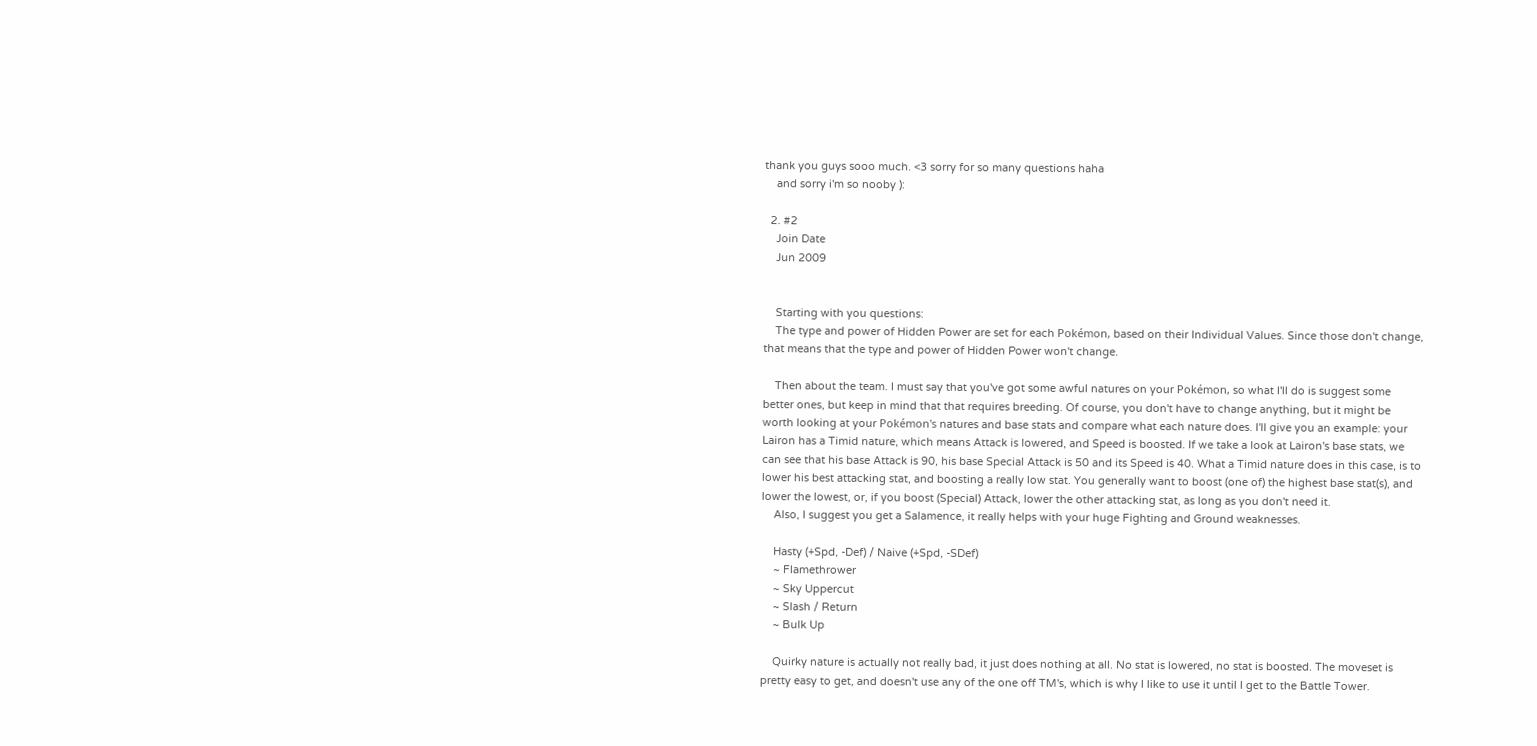thank you guys sooo much. <3 sorry for so many questions haha
    and sorry i'm so nooby ):

  2. #2
    Join Date
    Jun 2009


    Starting with you questions:
    The type and power of Hidden Power are set for each Pokémon, based on their Individual Values. Since those don't change, that means that the type and power of Hidden Power won't change.

    Then about the team. I must say that you've got some awful natures on your Pokémon, so what I'll do is suggest some better ones, but keep in mind that that requires breeding. Of course, you don't have to change anything, but it might be worth looking at your Pokémon's natures and base stats and compare what each nature does. I'll give you an example: your Lairon has a Timid nature, which means Attack is lowered, and Speed is boosted. If we take a look at Lairon's base stats, we can see that his base Attack is 90, his base Special Attack is 50 and its Speed is 40. What a Timid nature does in this case, is to lower his best attacking stat, and boosting a really low stat. You generally want to boost (one of) the highest base stat(s), and lower the lowest, or, if you boost (Special) Attack, lower the other attacking stat, as long as you don't need it.
    Also, I suggest you get a Salamence, it really helps with your huge Fighting and Ground weaknesses.

    Hasty (+Spd, -Def) / Naive (+Spd, -SDef)
    ~ Flamethrower
    ~ Sky Uppercut
    ~ Slash / Return
    ~ Bulk Up

    Quirky nature is actually not really bad, it just does nothing at all. No stat is lowered, no stat is boosted. The moveset is pretty easy to get, and doesn't use any of the one off TM's, which is why I like to use it until I get to the Battle Tower.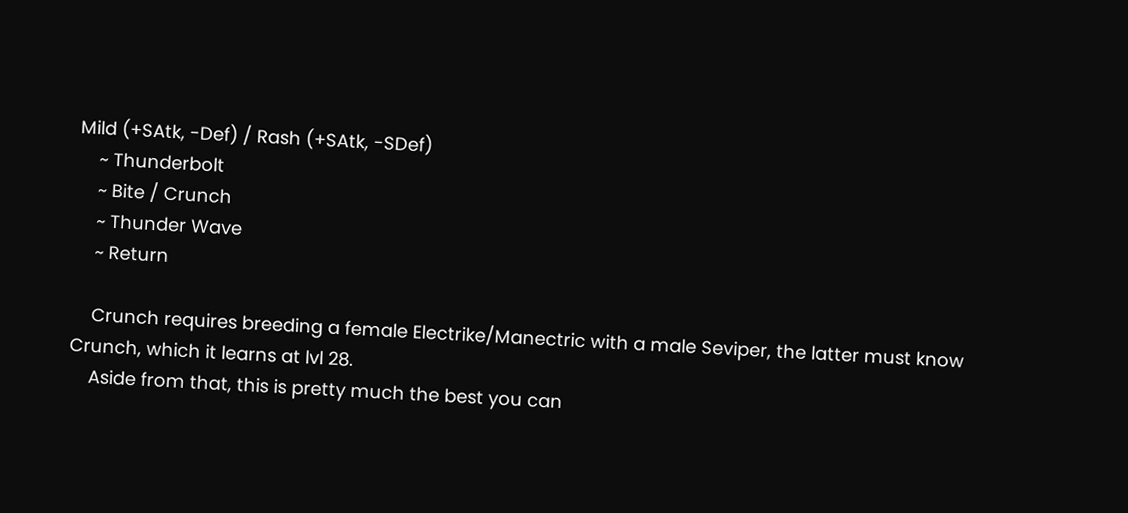Mild (+SAtk, -Def) / Rash (+SAtk, -SDef)
    ~ Thunderbolt
    ~ Bite / Crunch
    ~ Thunder Wave
    ~ Return

    Crunch requires breeding a female Electrike/Manectric with a male Seviper, the latter must know Crunch, which it learns at lvl 28.
    Aside from that, this is pretty much the best you can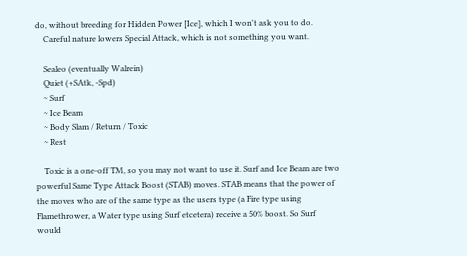do, without breeding for Hidden Power [Ice], which I won't ask you to do.
    Careful nature lowers Special Attack, which is not something you want.

    Sealeo (eventually Walrein)
    Quiet (+SAtk, -Spd)
    ~ Surf
    ~ Ice Beam
    ~ Body Slam / Return / Toxic
    ~ Rest

    Toxic is a one-off TM, so you may not want to use it. Surf and Ice Beam are two powerful Same Type Attack Boost (STAB) moves. STAB means that the power of the moves who are of the same type as the users type (a Fire type using Flamethrower, a Water type using Surf etcetera) receive a 50% boost. So Surf would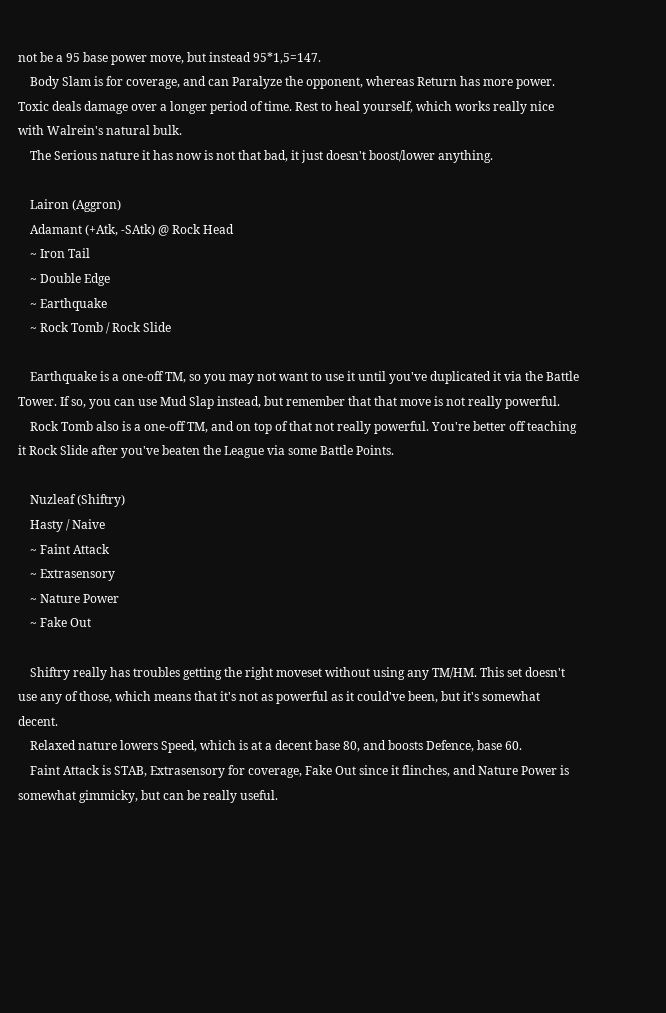not be a 95 base power move, but instead 95*1,5=147.
    Body Slam is for coverage, and can Paralyze the opponent, whereas Return has more power. Toxic deals damage over a longer period of time. Rest to heal yourself, which works really nice with Walrein's natural bulk.
    The Serious nature it has now is not that bad, it just doesn't boost/lower anything.

    Lairon (Aggron)
    Adamant (+Atk, -SAtk) @ Rock Head
    ~ Iron Tail
    ~ Double Edge
    ~ Earthquake
    ~ Rock Tomb / Rock Slide

    Earthquake is a one-off TM, so you may not want to use it until you've duplicated it via the Battle Tower. If so, you can use Mud Slap instead, but remember that that move is not really powerful.
    Rock Tomb also is a one-off TM, and on top of that not really powerful. You're better off teaching it Rock Slide after you've beaten the League via some Battle Points.

    Nuzleaf (Shiftry)
    Hasty / Naive
    ~ Faint Attack
    ~ Extrasensory
    ~ Nature Power
    ~ Fake Out

    Shiftry really has troubles getting the right moveset without using any TM/HM. This set doesn't use any of those, which means that it's not as powerful as it could've been, but it's somewhat decent.
    Relaxed nature lowers Speed, which is at a decent base 80, and boosts Defence, base 60.
    Faint Attack is STAB, Extrasensory for coverage, Fake Out since it flinches, and Nature Power is somewhat gimmicky, but can be really useful.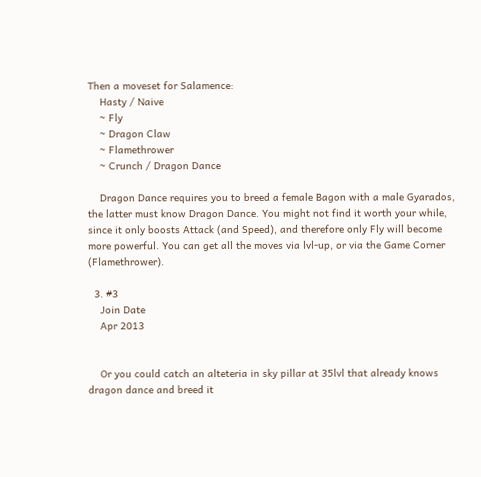Then a moveset for Salamence:
    Hasty / Naive
    ~ Fly
    ~ Dragon Claw
    ~ Flamethrower
    ~ Crunch / Dragon Dance

    Dragon Dance requires you to breed a female Bagon with a male Gyarados, the latter must know Dragon Dance. You might not find it worth your while, since it only boosts Attack (and Speed), and therefore only Fly will become more powerful. You can get all the moves via lvl-up, or via the Game Corner (Flamethrower).

  3. #3
    Join Date
    Apr 2013


    Or you could catch an alteteria in sky pillar at 35lvl that already knows dragon dance and breed it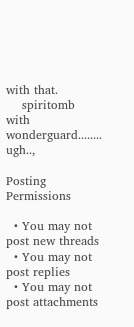with that.
    spiritomb with wonderguard........ ugh..,

Posting Permissions

  • You may not post new threads
  • You may not post replies
  • You may not post attachments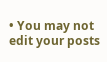• You may not edit your posts